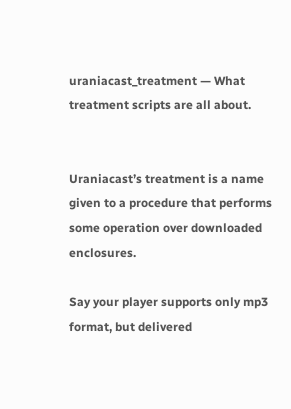uraniacast_treatment — What treatment scripts are all about.


Uraniacast’s treatment is a name given to a procedure that performs some operation over downloaded enclosures.

Say your player supports only mp3 format, but delivered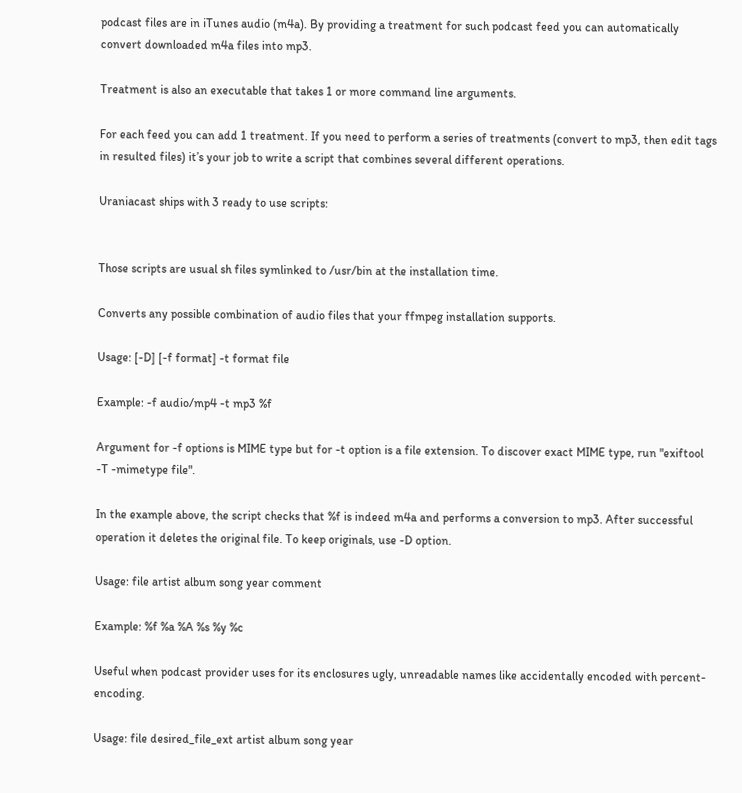podcast files are in iTunes audio (m4a). By providing a treatment for such podcast feed you can automatically convert downloaded m4a files into mp3.

Treatment is also an executable that takes 1 or more command line arguments.

For each feed you can add 1 treatment. If you need to perform a series of treatments (convert to mp3, then edit tags in resulted files) it’s your job to write a script that combines several different operations.

Uraniacast ships with 3 ready to use scripts:


Those scripts are usual sh files symlinked to /usr/bin at the installation time.

Converts any possible combination of audio files that your ffmpeg installation supports.

Usage: [-D] [-f format] -t format file

Example: -f audio/mp4 -t mp3 %f

Argument for -f options is MIME type but for -t option is a file extension. To discover exact MIME type, run "exiftool -T -mimetype file".

In the example above, the script checks that %f is indeed m4a and performs a conversion to mp3. After successful operation it deletes the original file. To keep originals, use -D option.

Usage: file artist album song year comment

Example: %f %a %A %s %y %c

Useful when podcast provider uses for its enclosures ugly, unreadable names like accidentally encoded with percent-encoding.

Usage: file desired_file_ext artist album song year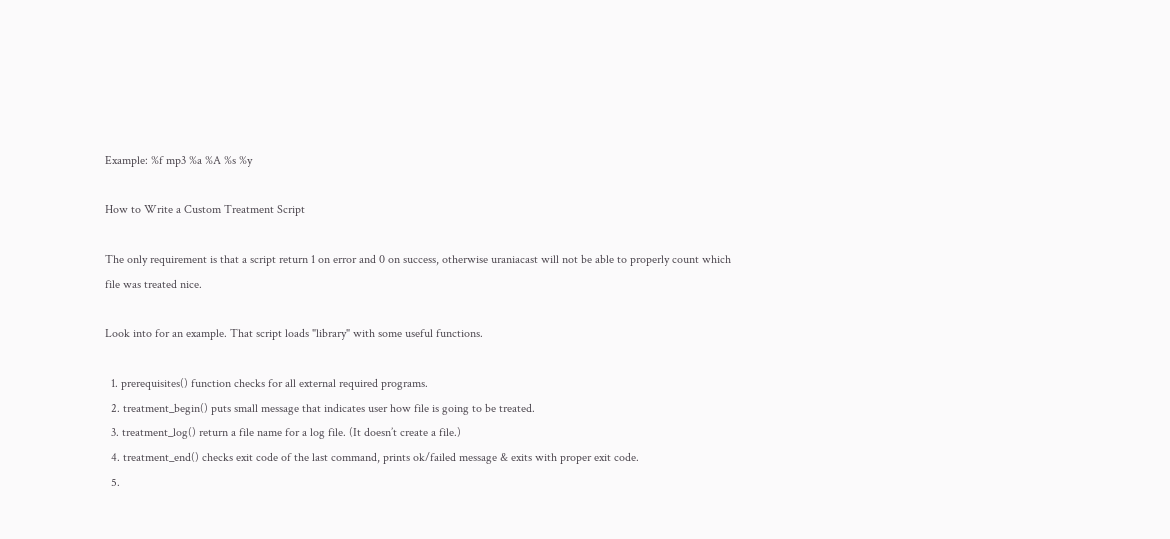Example: %f mp3 %a %A %s %y

How to Write a Custom Treatment Script

The only requirement is that a script return 1 on error and 0 on success, otherwise uraniacast will not be able to properly count which file was treated nice.

Look into for an example. That script loads "library" with some useful functions.

  1. prerequisites() function checks for all external required programs.
  2. treatment_begin() puts small message that indicates user how file is going to be treated.
  3. treatment_log() return a file name for a log file. (It doesn’t create a file.)
  4. treatment_end() checks exit code of the last command, prints ok/failed message & exits with proper exit code.
  5.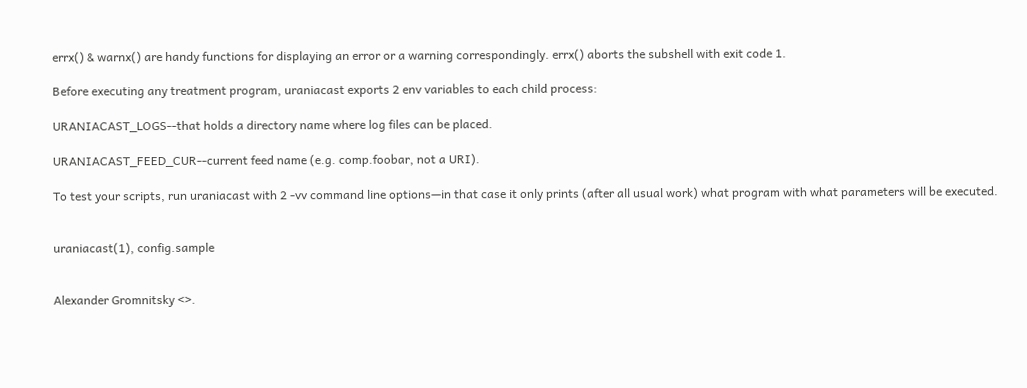errx() & warnx() are handy functions for displaying an error or a warning correspondingly. errx() aborts the subshell with exit code 1.

Before executing any treatment program, uraniacast exports 2 env variables to each child process:

URANIACAST_LOGS--that holds a directory name where log files can be placed.

URANIACAST_FEED_CUR--current feed name (e.g. comp.foobar, not a URI).

To test your scripts, run uraniacast with 2 -vv command line options—in that case it only prints (after all usual work) what program with what parameters will be executed.


uraniacast(1), config.sample


Alexander Gromnitsky <>.